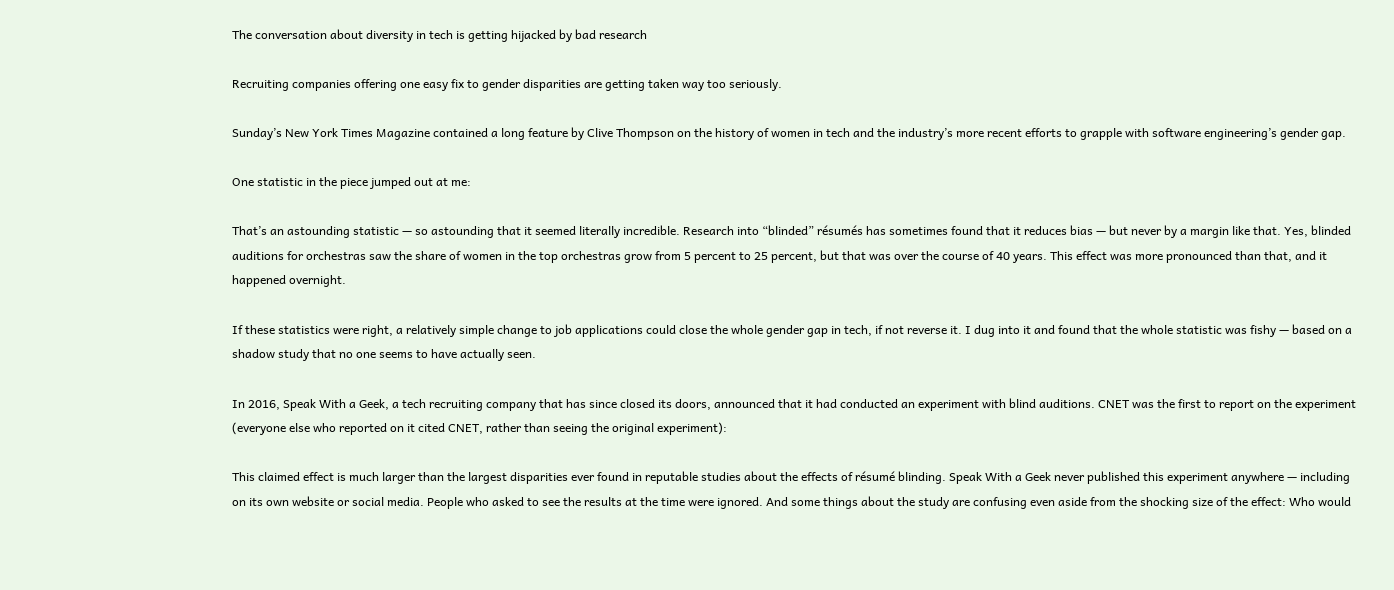The conversation about diversity in tech is getting hijacked by bad research

Recruiting companies offering one easy fix to gender disparities are getting taken way too seriously.

Sunday’s New York Times Magazine contained a long feature by Clive Thompson on the history of women in tech and the industry’s more recent efforts to grapple with software engineering’s gender gap.

One statistic in the piece jumped out at me:

That’s an astounding statistic — so astounding that it seemed literally incredible. Research into “blinded” résumés has sometimes found that it reduces bias — but never by a margin like that. Yes, blinded auditions for orchestras saw the share of women in the top orchestras grow from 5 percent to 25 percent, but that was over the course of 40 years. This effect was more pronounced than that, and it happened overnight.

If these statistics were right, a relatively simple change to job applications could close the whole gender gap in tech, if not reverse it. I dug into it and found that the whole statistic was fishy — based on a shadow study that no one seems to have actually seen.

In 2016, Speak With a Geek, a tech recruiting company that has since closed its doors, announced that it had conducted an experiment with blind auditions. CNET was the first to report on the experiment (everyone else who reported on it cited CNET, rather than seeing the original experiment):

This claimed effect is much larger than the largest disparities ever found in reputable studies about the effects of résumé blinding. Speak With a Geek never published this experiment anywhere — including on its own website or social media. People who asked to see the results at the time were ignored. And some things about the study are confusing even aside from the shocking size of the effect: Who would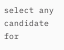select any candidate for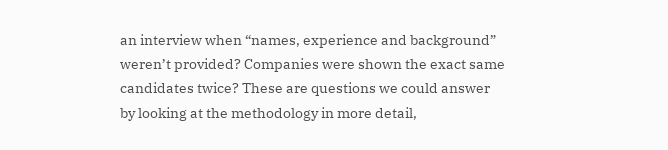an interview when “names, experience and background” weren’t provided? Companies were shown the exact same candidates twice? These are questions we could answer by looking at the methodology in more detail,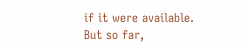if it were available. But so far,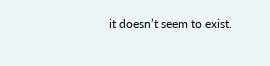it doesn’t seem to exist.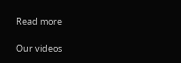Read more

Our videos